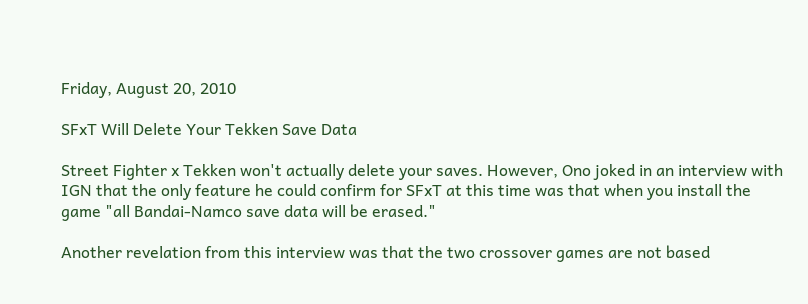Friday, August 20, 2010

SFxT Will Delete Your Tekken Save Data

Street Fighter x Tekken won't actually delete your saves. However, Ono joked in an interview with IGN that the only feature he could confirm for SFxT at this time was that when you install the game "all Bandai-Namco save data will be erased."

Another revelation from this interview was that the two crossover games are not based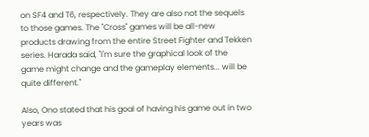on SF4 and T6, respectively. They are also not the sequels to those games. The "Cross" games will be all-new products drawing from the entire Street Fighter and Tekken series. Harada said, "I'm sure the graphical look of the game might change and the gameplay elements... will be quite different."

Also, Ono stated that his goal of having his game out in two years was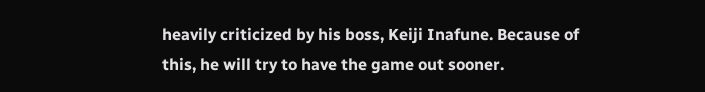heavily criticized by his boss, Keiji Inafune. Because of this, he will try to have the game out sooner.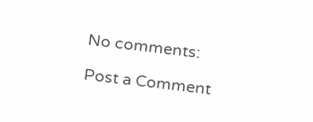No comments:

Post a Comment